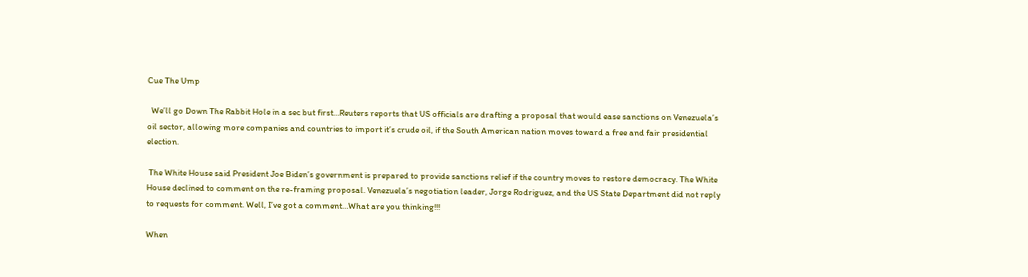Cue The Ump

  We’ll go Down The Rabbit Hole in a sec but first…Reuters reports that US officials are drafting a proposal that would ease sanctions on Venezuela’s oil sector, allowing more companies and countries to import it’s crude oil, if the South American nation moves toward a free and fair presidential election.

 The White House said President Joe Biden’s government is prepared to provide sanctions relief if the country moves to restore democracy. The White House declined to comment on the re-framing proposal. Venezuela’s negotiation leader, Jorge Rodriguez, and the US State Department did not reply to requests for comment. Well, I’ve got a comment…What are you thinking!!!

When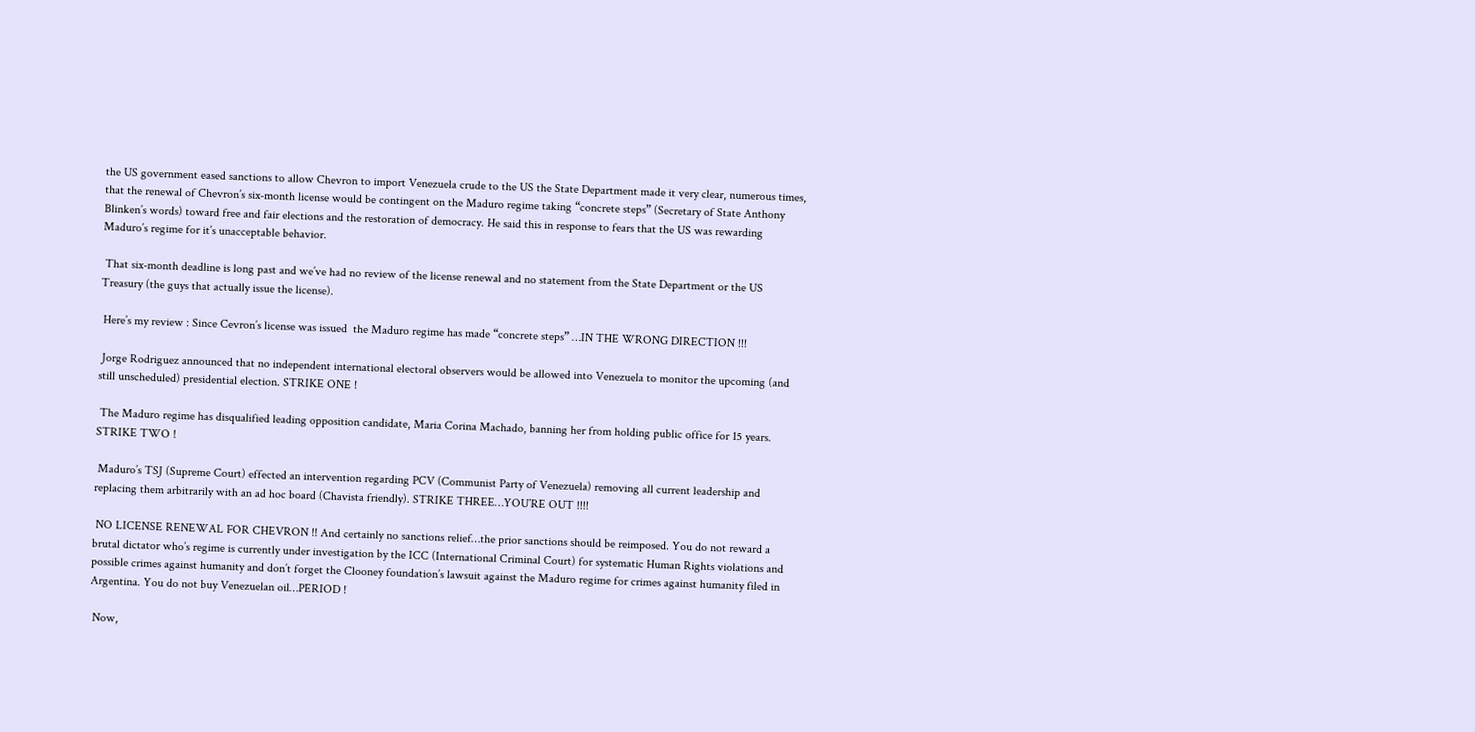the US government eased sanctions to allow Chevron to import Venezuela crude to the US the State Department made it very clear, numerous times, that the renewal of Chevron’s six-month license would be contingent on the Maduro regime taking “concrete steps” (Secretary of State Anthony Blinken’s words) toward free and fair elections and the restoration of democracy. He said this in response to fears that the US was rewarding Maduro’s regime for it’s unacceptable behavior.

 That six-month deadline is long past and we’ve had no review of the license renewal and no statement from the State Department or the US Treasury (the guys that actually issue the license).

 Here’s my review : Since Cevron’s license was issued  the Maduro regime has made “concrete steps” …IN THE WRONG DIRECTION !!!

 Jorge Rodriguez announced that no independent international electoral observers would be allowed into Venezuela to monitor the upcoming (and still unscheduled) presidential election. STRIKE ONE !

 The Maduro regime has disqualified leading opposition candidate, Maria Corina Machado, banning her from holding public office for 15 years. STRIKE TWO !

 Maduro’s TSJ (Supreme Court) effected an intervention regarding PCV (Communist Party of Venezuela) removing all current leadership and replacing them arbitrarily with an ad hoc board (Chavista friendly). STRIKE THREE…YOU’RE OUT !!!!

 NO LICENSE RENEWAL FOR CHEVRON !! And certainly no sanctions relief…the prior sanctions should be reimposed. You do not reward a brutal dictator who’s regime is currently under investigation by the ICC (International Criminal Court) for systematic Human Rights violations and possible crimes against humanity and don’t forget the Clooney foundation’s lawsuit against the Maduro regime for crimes against humanity filed in Argentina. You do not buy Venezuelan oil…PERIOD !

 Now,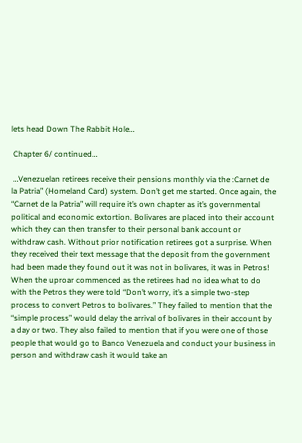lets head Down The Rabbit Hole…

 Chapter 6/ continued…

 …Venezuelan retirees receive their pensions monthly via the :Carnet de la Patria” (Homeland Card) system. Don’t get me started. Once again, the “Carnet de la Patria” will require it’s own chapter as it’s governmental political and economic extortion. Bolivares are placed into their account which they can then transfer to their personal bank account or withdraw cash. Without prior notification retirees got a surprise. When they received their text message that the deposit from the government had been made they found out it was not in bolivares, it was in Petros! When the uproar commenced as the retirees had no idea what to do with the Petros they were told “Don’t worry, it’s a simple two-step process to convert Petros to bolivares.” They failed to mention that the “simple process” would delay the arrival of bolivares in their account by a day or two. They also failed to mention that if you were one of those people that would go to Banco Venezuela and conduct your business in person and withdraw cash it would take an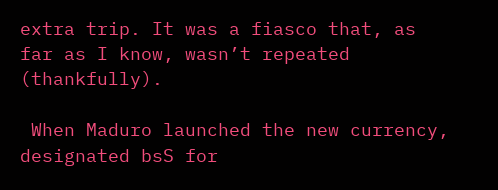extra trip. It was a fiasco that, as far as I know, wasn’t repeated (thankfully).

 When Maduro launched the new currency, designated bsS for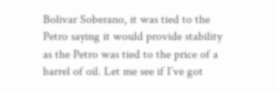Bolivar Soberano, it was tied to the Petro saying it would provide stability as the Petro was tied to the price of a barrel of oil. Let me see if I’ve got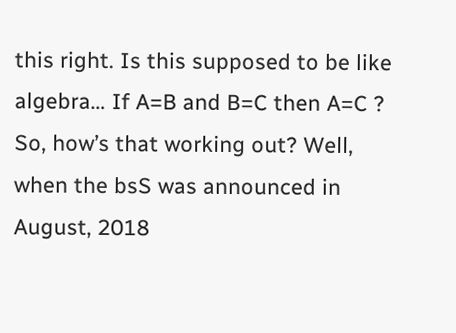this right. Is this supposed to be like algebra… If A=B and B=C then A=C ? So, how’s that working out? Well, when the bsS was announced in August, 2018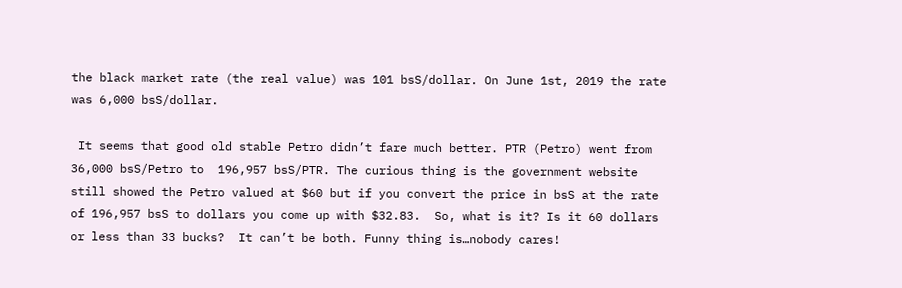the black market rate (the real value) was 101 bsS/dollar. On June 1st, 2019 the rate was 6,000 bsS/dollar.

 It seems that good old stable Petro didn’t fare much better. PTR (Petro) went from 36,000 bsS/Petro to  196,957 bsS/PTR. The curious thing is the government website still showed the Petro valued at $60 but if you convert the price in bsS at the rate of 196,957 bsS to dollars you come up with $32.83.  So, what is it? Is it 60 dollars or less than 33 bucks?  It can’t be both. Funny thing is…nobody cares!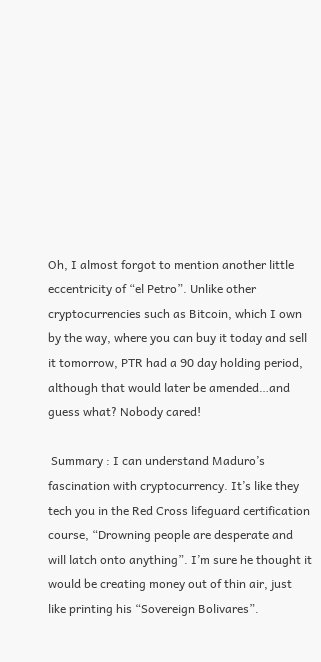Oh, I almost forgot to mention another little eccentricity of “el Petro”. Unlike other cryptocurrencies such as Bitcoin, which I own by the way, where you can buy it today and sell it tomorrow, PTR had a 90 day holding period, although that would later be amended…and guess what? Nobody cared!

 Summary : I can understand Maduro’s fascination with cryptocurrency. It’s like they tech you in the Red Cross lifeguard certification course, “Drowning people are desperate and will latch onto anything”. I’m sure he thought it would be creating money out of thin air, just like printing his “Sovereign Bolivares”.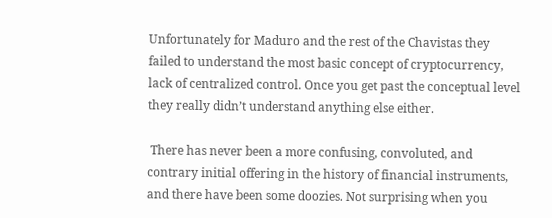Unfortunately for Maduro and the rest of the Chavistas they failed to understand the most basic concept of cryptocurrency, lack of centralized control. Once you get past the conceptual level they really didn’t understand anything else either.

 There has never been a more confusing, convoluted, and contrary initial offering in the history of financial instruments, and there have been some doozies. Not surprising when you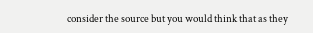consider the source but you would think that as they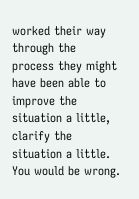worked their way through the process they might have been able to improve the situation a little, clarify the situation a little. You would be wrong.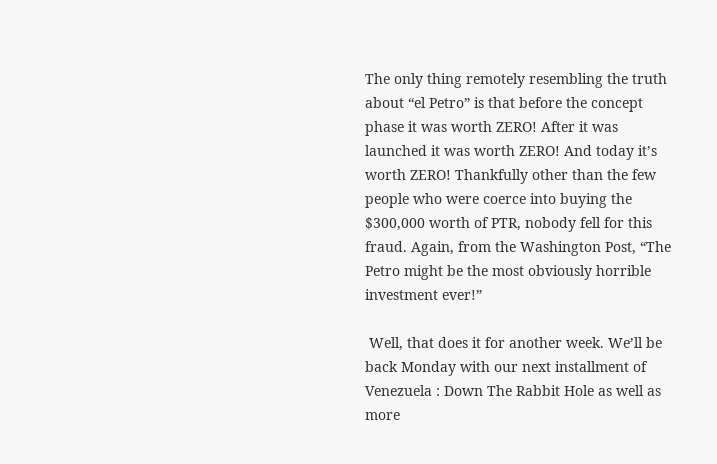The only thing remotely resembling the truth about “el Petro” is that before the concept phase it was worth ZERO! After it was launched it was worth ZERO! And today it’s worth ZERO! Thankfully other than the few people who were coerce into buying the $300,000 worth of PTR, nobody fell for this fraud. Again, from the Washington Post, “The Petro might be the most obviously horrible investment ever!”

 Well, that does it for another week. We’ll be back Monday with our next installment of Venezuela : Down The Rabbit Hole as well as more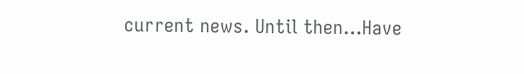current news. Until then…Have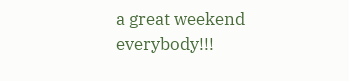a great weekend everybody!!!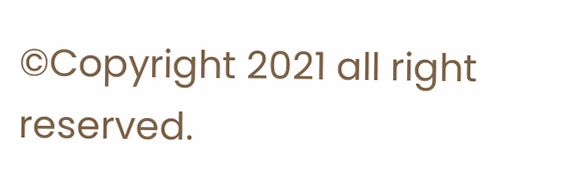©Copyright 2021 all right reserved.